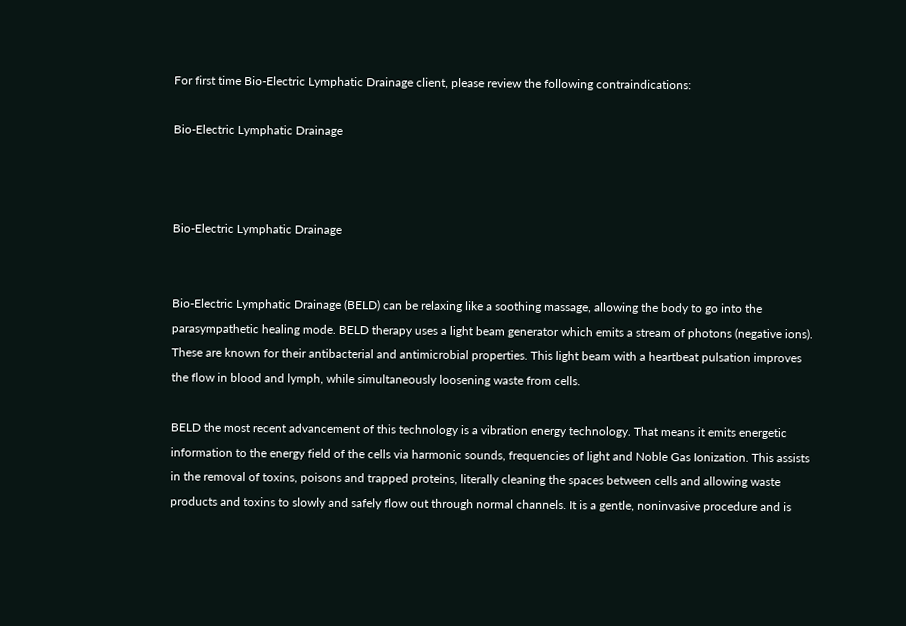For first time Bio-Electric Lymphatic Drainage client, please review the following contraindications:

Bio-Electric Lymphatic Drainage



Bio-Electric Lymphatic Drainage


Bio-Electric Lymphatic Drainage (BELD) can be relaxing like a soothing massage, allowing the body to go into the parasympathetic healing mode. BELD therapy uses a light beam generator which emits a stream of photons (negative ions). These are known for their antibacterial and antimicrobial properties. This light beam with a heartbeat pulsation improves the flow in blood and lymph, while simultaneously loosening waste from cells.

BELD the most recent advancement of this technology is a vibration energy technology. That means it emits energetic information to the energy field of the cells via harmonic sounds, frequencies of light and Noble Gas Ionization. This assists in the removal of toxins, poisons and trapped proteins, literally cleaning the spaces between cells and allowing waste products and toxins to slowly and safely flow out through normal channels. It is a gentle, noninvasive procedure and is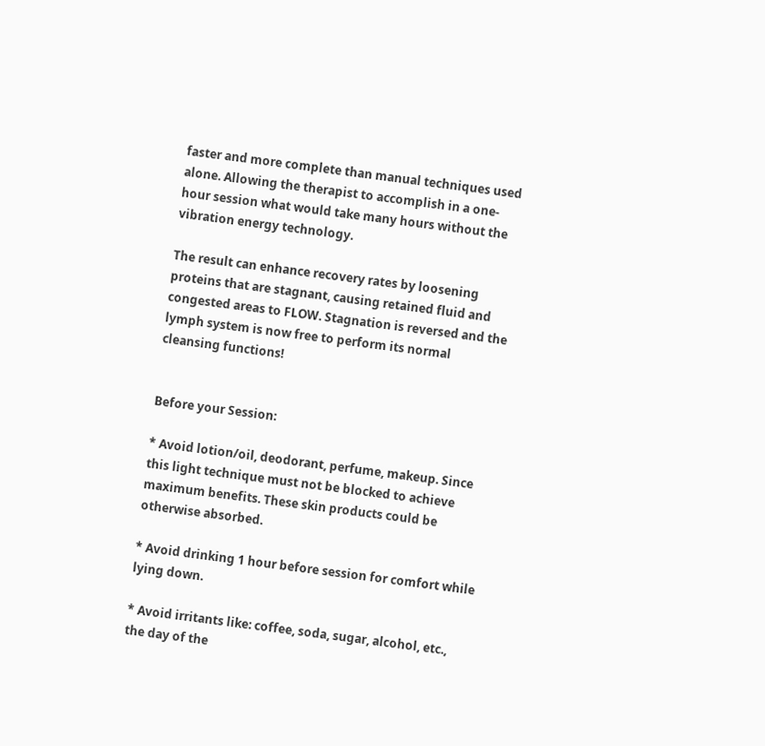faster and more complete than manual techniques used alone. Allowing the therapist to accomplish in a one-hour session what would take many hours without the vibration energy technology.

The result can enhance recovery rates by loosening proteins that are stagnant, causing retained fluid and congested areas to FLOW. Stagnation is reversed and the lymph system is now free to perform its normal cleansing functions!


Before your Session:

* Avoid lotion/oil, deodorant, perfume, makeup. Since this light technique must not be blocked to achieve maximum benefits. These skin products could be otherwise absorbed.

* Avoid drinking 1 hour before session for comfort while lying down.

* Avoid irritants like: coffee, soda, sugar, alcohol, etc., the day of the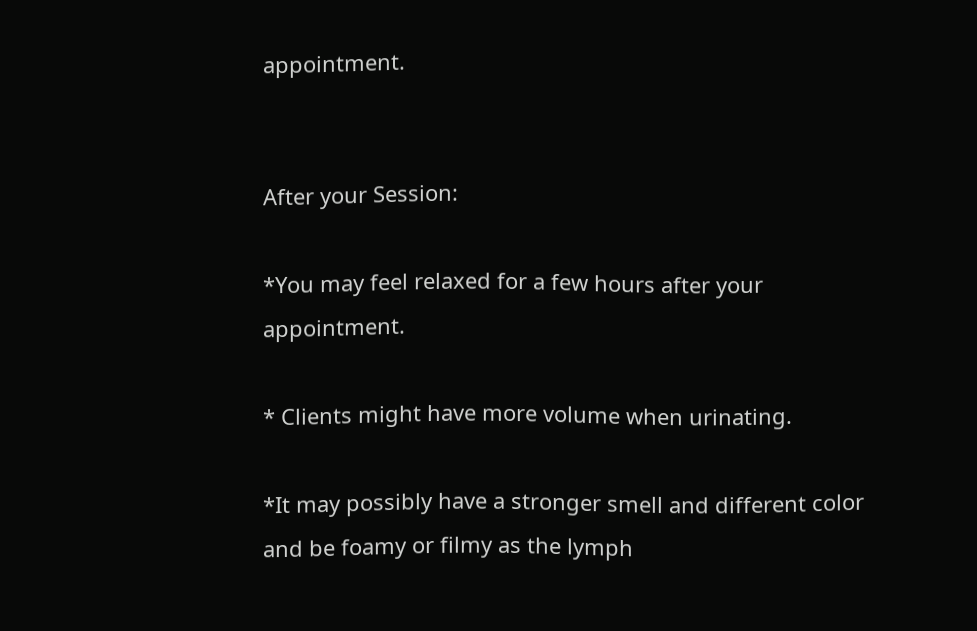appointment.


After your Session:

*You may feel relaxed for a few hours after your appointment.

* Clients might have more volume when urinating.

*It may possibly have a stronger smell and different color and be foamy or filmy as the lymph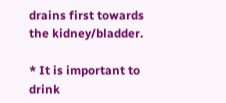drains first towards the kidney/bladder.

* It is important to drink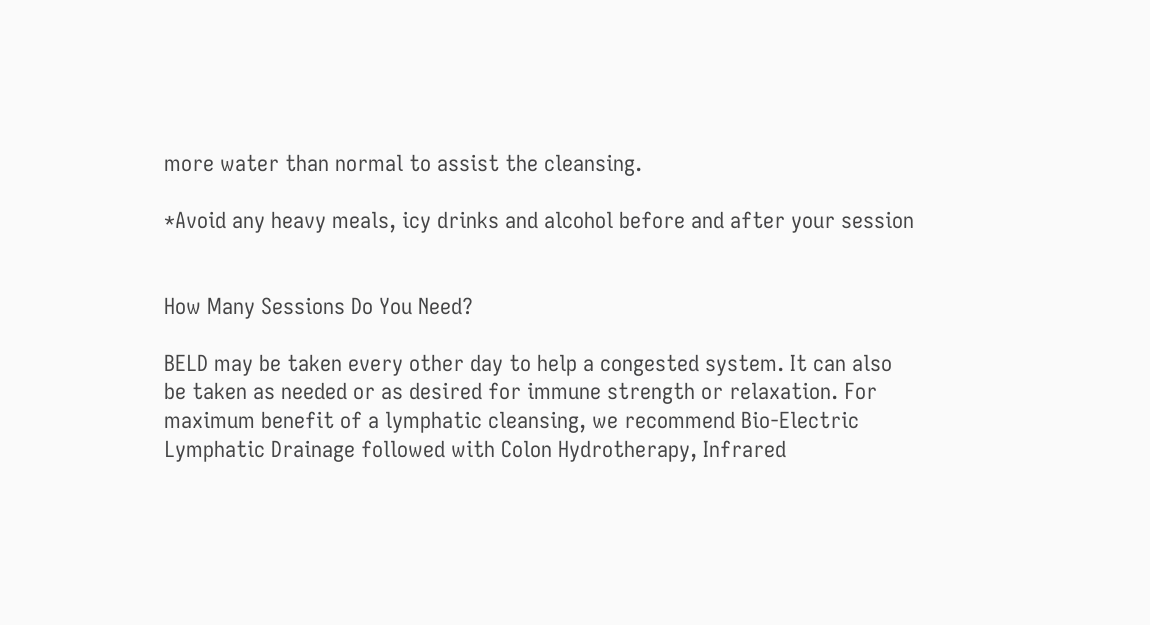more water than normal to assist the cleansing.

*Avoid any heavy meals, icy drinks and alcohol before and after your session


How Many Sessions Do You Need?

BELD may be taken every other day to help a congested system. It can also be taken as needed or as desired for immune strength or relaxation. For maximum benefit of a lymphatic cleansing, we recommend Bio-Electric Lymphatic Drainage followed with Colon Hydrotherapy, Infrared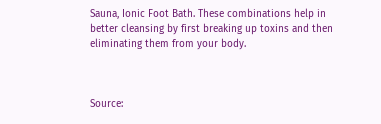Sauna, Ionic Foot Bath. These combinations help in better cleansing by first breaking up toxins and then eliminating them from your body.



Source: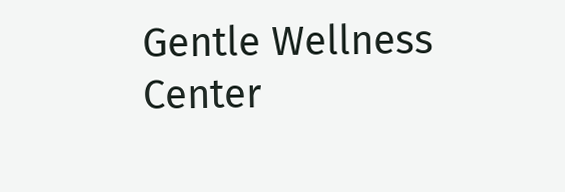Gentle Wellness Center